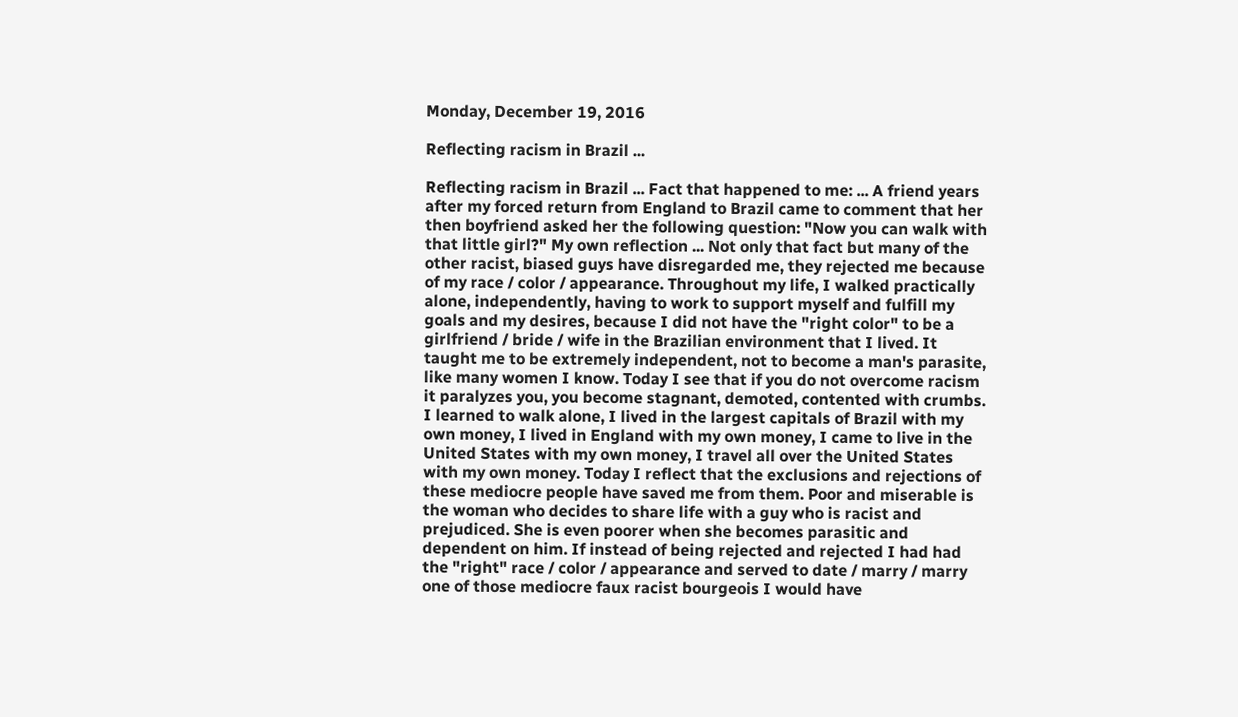Monday, December 19, 2016

Reflecting racism in Brazil ...

Reflecting racism in Brazil ... Fact that happened to me: ... A friend years after my forced return from England to Brazil came to comment that her then boyfriend asked her the following question: "Now you can walk with that little girl?" My own reflection ... Not only that fact but many of the other racist, biased guys have disregarded me, they rejected me because of my race / color / appearance. Throughout my life, I walked practically alone, independently, having to work to support myself and fulfill my goals and my desires, because I did not have the "right color" to be a girlfriend / bride / wife in the Brazilian environment that I lived. It taught me to be extremely independent, not to become a man's parasite, like many women I know. Today I see that if you do not overcome racism it paralyzes you, you become stagnant, demoted, contented with crumbs. I learned to walk alone, I lived in the largest capitals of Brazil with my own money, I lived in England with my own money, I came to live in the United States with my own money, I travel all over the United States with my own money. Today I reflect that the exclusions and rejections of these mediocre people have saved me from them. Poor and miserable is the woman who decides to share life with a guy who is racist and prejudiced. She is even poorer when she becomes parasitic and dependent on him. If instead of being rejected and rejected I had had the "right" race / color / appearance and served to date / marry / marry one of those mediocre faux racist bourgeois I would have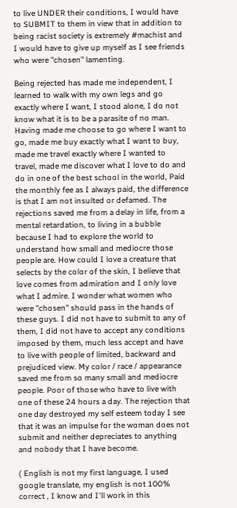to live UNDER their conditions, I would have to SUBMIT to them in view that in addition to being racist society is extremely #machist and I would have to give up myself as I see friends who were "chosen" lamenting.

Being rejected has made me independent, I learned to walk with my own legs and go exactly where I want, I stood alone, I do not know what it is to be a parasite of no man. Having made me choose to go where I want to go, made me buy exactly what I want to buy, made me travel exactly where I wanted to travel, made me discover what I love to do and do in one of the best school in the world, Paid the monthly fee as I always paid, the difference is that I am not insulted or defamed. The rejections saved me from a delay in life, from a mental retardation, to living in a bubble because I had to explore the world to understand how small and mediocre those people are. How could I love a creature that selects by the color of the skin, I believe that love comes from admiration and I only love what I admire. I wonder what women who were "chosen" should pass in the hands of these guys. I did not have to submit to any of them, I did not have to accept any conditions imposed by them, much less accept and have to live with people of limited, backward and prejudiced view. My color / race / appearance saved me from so many small and mediocre people. Poor of those who have to live with one of these 24 hours a day. The rejection that one day destroyed my self esteem today I see that it was an impulse for the woman does not submit and neither depreciates to anything and nobody that I have become.

( English is not my first language, I used google translate, my english is not 100% correct , I know and I'll work in this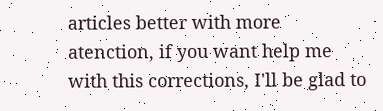articles better with more atenction, if you want help me with this corrections, I'll be glad to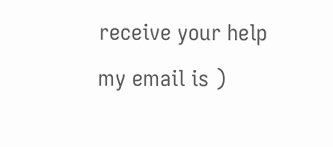receive your help my email is )